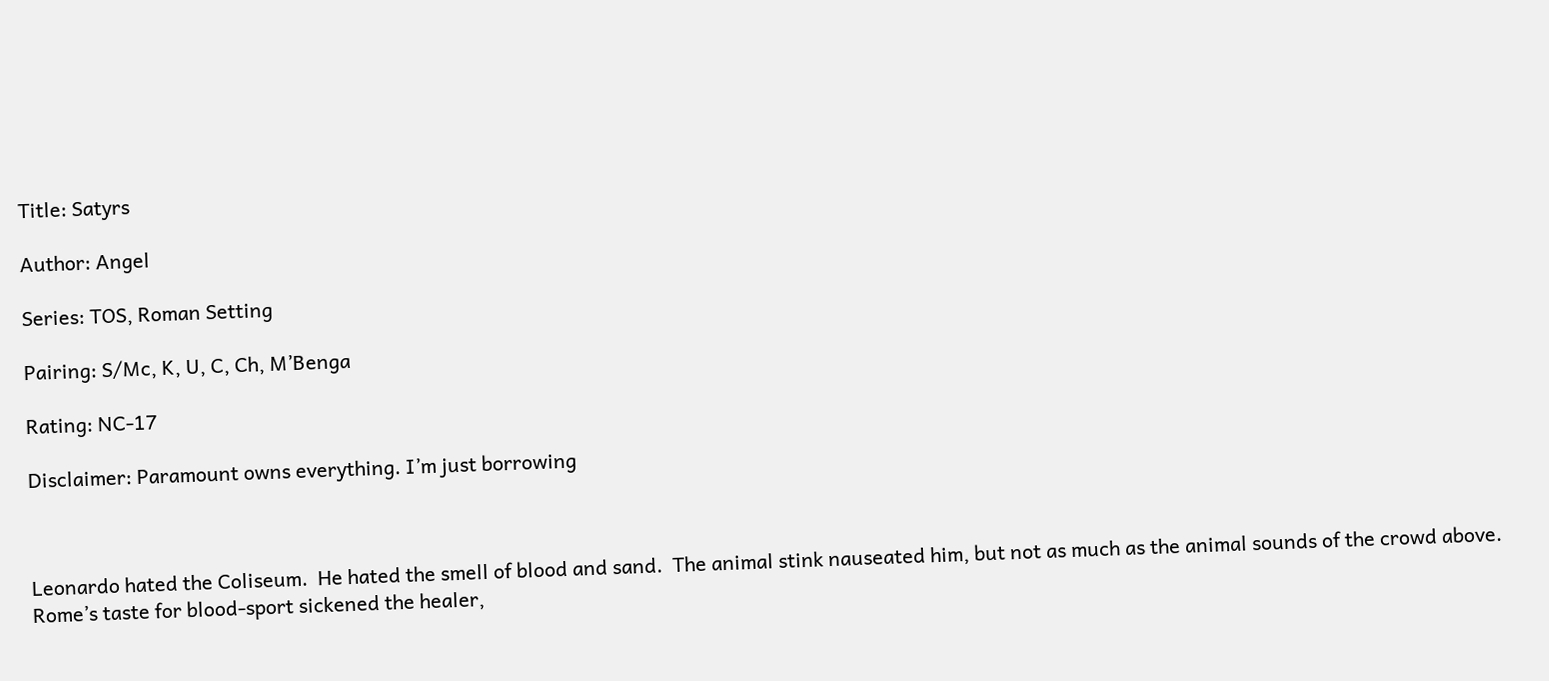Title: Satyrs

Author: Angel

Series: TOS, Roman Setting

Pairing: S/Mc, K, U, C, Ch, M’Benga

Rating: NC-17

Disclaimer: Paramount owns everything. I’m just borrowing



Leonardo hated the Coliseum.  He hated the smell of blood and sand.  The animal stink nauseated him, but not as much as the animal sounds of the crowd above. Rome’s taste for blood-sport sickened the healer,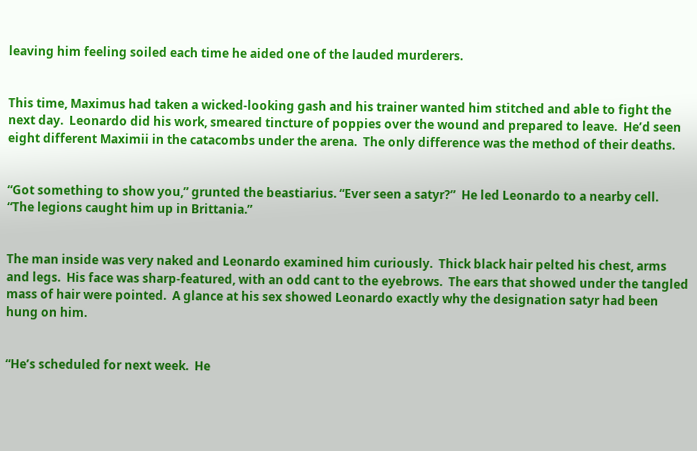leaving him feeling soiled each time he aided one of the lauded murderers.


This time, Maximus had taken a wicked-looking gash and his trainer wanted him stitched and able to fight the next day.  Leonardo did his work, smeared tincture of poppies over the wound and prepared to leave.  He’d seen eight different Maximii in the catacombs under the arena.  The only difference was the method of their deaths.


“Got something to show you,” grunted the beastiarius. “Ever seen a satyr?”  He led Leonardo to a nearby cell.  “The legions caught him up in Brittania.”


The man inside was very naked and Leonardo examined him curiously.  Thick black hair pelted his chest, arms and legs.  His face was sharp-featured, with an odd cant to the eyebrows.  The ears that showed under the tangled mass of hair were pointed.  A glance at his sex showed Leonardo exactly why the designation satyr had been hung on him.


“He’s scheduled for next week.  He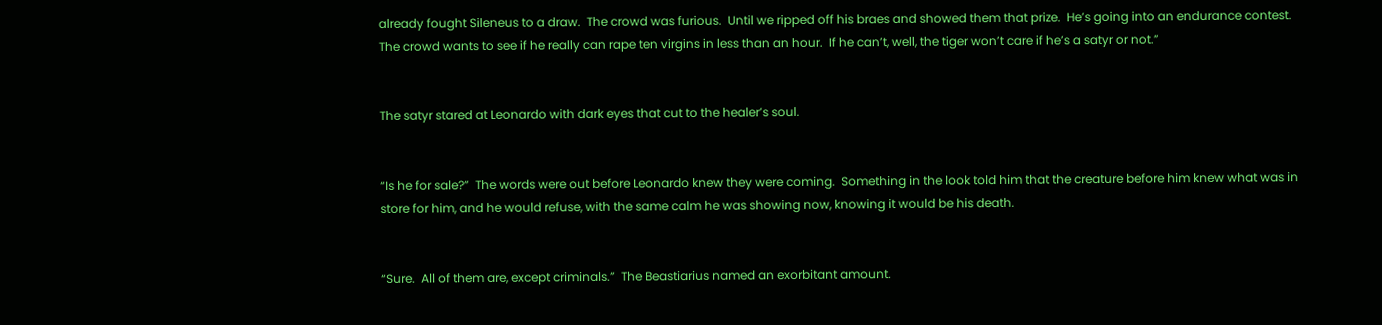already fought Sileneus to a draw.  The crowd was furious.  Until we ripped off his braes and showed them that prize.  He’s going into an endurance contest.  The crowd wants to see if he really can rape ten virgins in less than an hour.  If he can’t, well, the tiger won’t care if he’s a satyr or not.”


The satyr stared at Leonardo with dark eyes that cut to the healer’s soul.


“Is he for sale?”  The words were out before Leonardo knew they were coming.  Something in the look told him that the creature before him knew what was in store for him, and he would refuse, with the same calm he was showing now, knowing it would be his death.


“Sure.  All of them are, except criminals.”  The Beastiarius named an exorbitant amount.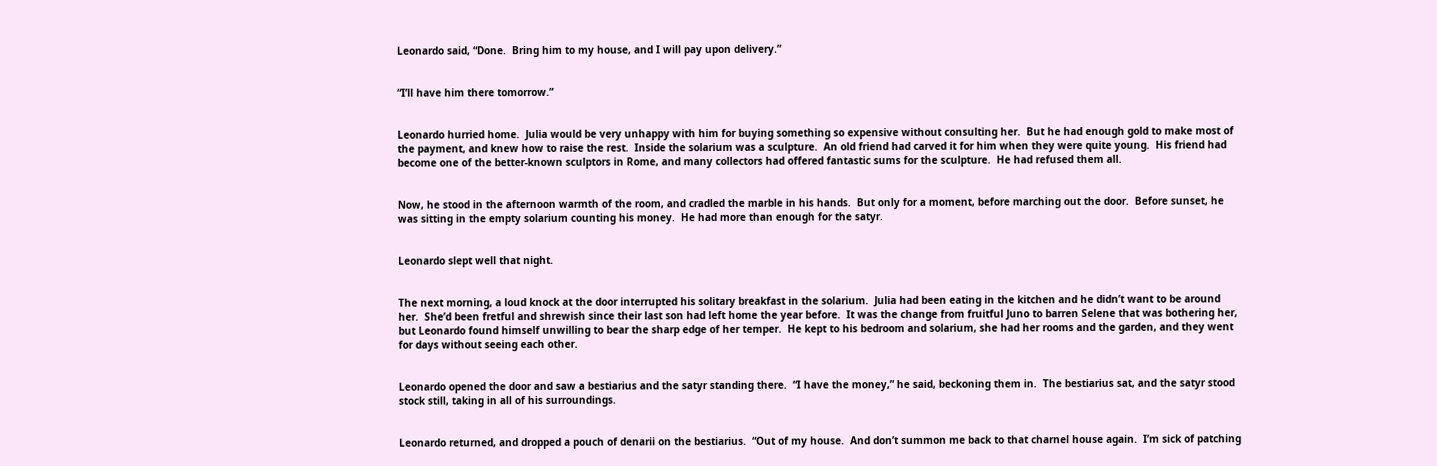Leonardo said, “Done.  Bring him to my house, and I will pay upon delivery.”


“I’ll have him there tomorrow.”


Leonardo hurried home.  Julia would be very unhappy with him for buying something so expensive without consulting her.  But he had enough gold to make most of the payment, and knew how to raise the rest.  Inside the solarium was a sculpture.  An old friend had carved it for him when they were quite young.  His friend had become one of the better-known sculptors in Rome, and many collectors had offered fantastic sums for the sculpture.  He had refused them all.


Now, he stood in the afternoon warmth of the room, and cradled the marble in his hands.  But only for a moment, before marching out the door.  Before sunset, he was sitting in the empty solarium counting his money.  He had more than enough for the satyr.


Leonardo slept well that night.


The next morning, a loud knock at the door interrupted his solitary breakfast in the solarium.  Julia had been eating in the kitchen and he didn’t want to be around her.  She’d been fretful and shrewish since their last son had left home the year before.  It was the change from fruitful Juno to barren Selene that was bothering her, but Leonardo found himself unwilling to bear the sharp edge of her temper.  He kept to his bedroom and solarium, she had her rooms and the garden, and they went for days without seeing each other.


Leonardo opened the door and saw a bestiarius and the satyr standing there.  “I have the money,” he said, beckoning them in.  The bestiarius sat, and the satyr stood stock still, taking in all of his surroundings.


Leonardo returned, and dropped a pouch of denarii on the bestiarius.  “Out of my house.  And don’t summon me back to that charnel house again.  I’m sick of patching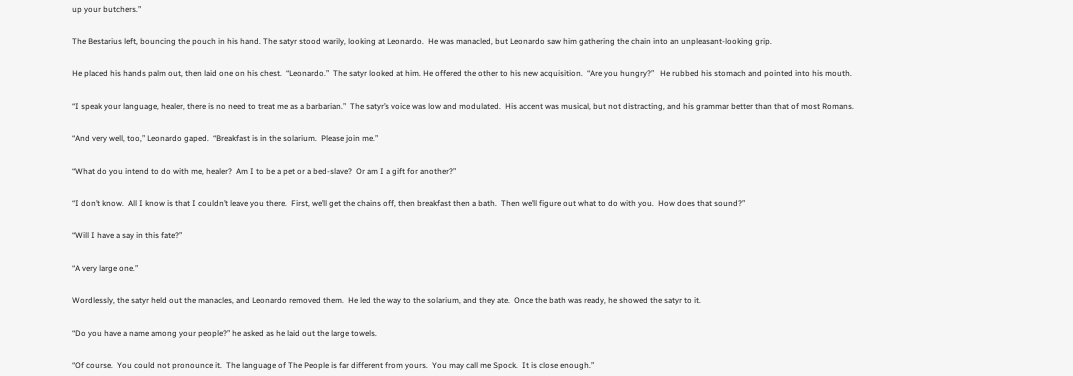up your butchers.”


The Bestarius left, bouncing the pouch in his hand. The satyr stood warily, looking at Leonardo.  He was manacled, but Leonardo saw him gathering the chain into an unpleasant-looking grip.


He placed his hands palm out, then laid one on his chest.  “Leonardo.”  The satyr looked at him. He offered the other to his new acquisition.  “Are you hungry?”   He rubbed his stomach and pointed into his mouth.


“I speak your language, healer, there is no need to treat me as a barbarian.”  The satyr’s voice was low and modulated.  His accent was musical, but not distracting, and his grammar better than that of most Romans.


“And very well, too,” Leonardo gaped.  “Breakfast is in the solarium.  Please join me.”


“What do you intend to do with me, healer?  Am I to be a pet or a bed-slave?  Or am I a gift for another?”


“I don’t know.  All I know is that I couldn’t leave you there.  First, we’ll get the chains off, then breakfast then a bath.  Then we’ll figure out what to do with you.  How does that sound?”


“Will I have a say in this fate?”


“A very large one.”


Wordlessly, the satyr held out the manacles, and Leonardo removed them.  He led the way to the solarium, and they ate.  Once the bath was ready, he showed the satyr to it.


“Do you have a name among your people?” he asked as he laid out the large towels.


“Of course.  You could not pronounce it.  The language of The People is far different from yours.  You may call me Spock.  It is close enough.”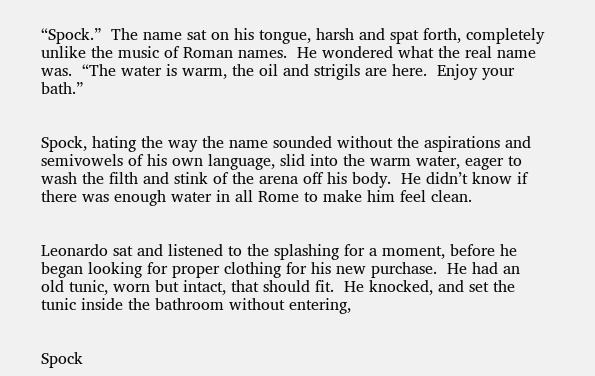“Spock.”  The name sat on his tongue, harsh and spat forth, completely unlike the music of Roman names.  He wondered what the real name was.  “The water is warm, the oil and strigils are here.  Enjoy your bath.”


Spock, hating the way the name sounded without the aspirations and semivowels of his own language, slid into the warm water, eager to wash the filth and stink of the arena off his body.  He didn’t know if there was enough water in all Rome to make him feel clean.


Leonardo sat and listened to the splashing for a moment, before he began looking for proper clothing for his new purchase.  He had an old tunic, worn but intact, that should fit.  He knocked, and set the tunic inside the bathroom without entering,


Spock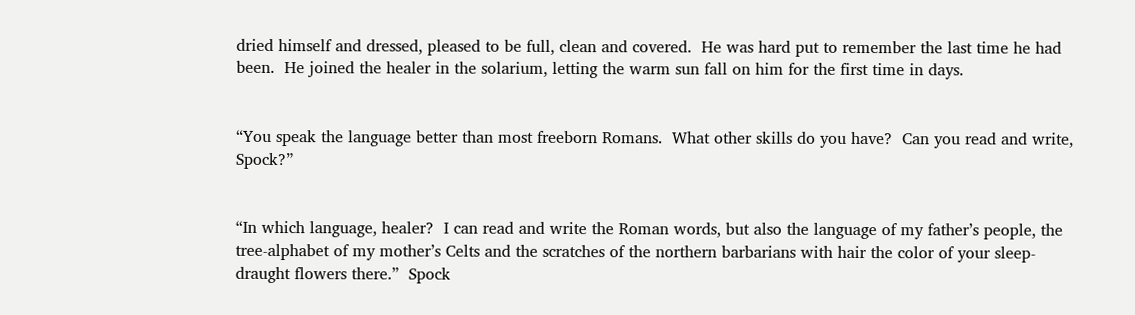dried himself and dressed, pleased to be full, clean and covered.  He was hard put to remember the last time he had been.  He joined the healer in the solarium, letting the warm sun fall on him for the first time in days.


“You speak the language better than most freeborn Romans.  What other skills do you have?  Can you read and write, Spock?”


“In which language, healer?  I can read and write the Roman words, but also the language of my father’s people, the tree-alphabet of my mother’s Celts and the scratches of the northern barbarians with hair the color of your sleep-draught flowers there.”  Spock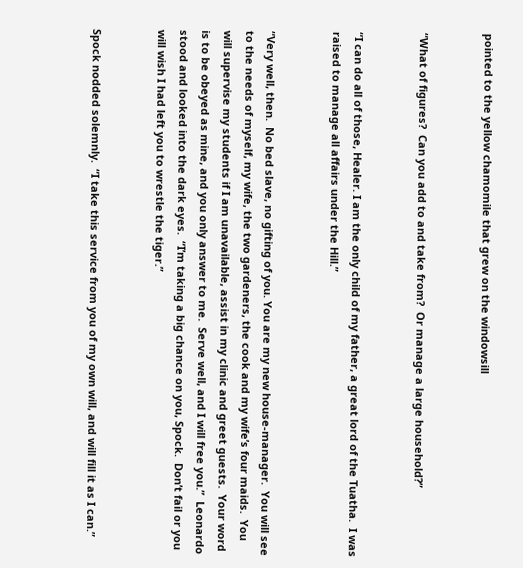pointed to the yellow chamomile that grew on the windowsill


“What of figures?  Can you add to and take from?  Or manage a large household?”


“I can do all of those, Healer. I am the only child of my father, a great lord of the Tuatha.  I was raised to manage all affairs under the Hill.”


“Very well, then.  No bed slave, no gifting of you. You are my new house-manager.  You will see to the needs of myself, my wife, the two gardeners, the cook and my wife’s four maids.  You will supervise my students if I am unavailable, assist in my clinic and greet guests.  Your word is to be obeyed as mine, and you only answer to me.  Serve well, and I will free you.”  Leonardo stood and looked into the dark eyes.  “I’m taking a big chance on you, Spock.  Don’t fail or you will wish I had left you to wrestle the tiger.”


Spock nodded solemnly.  “I take this service from you of my own will, and will fill it as I can.”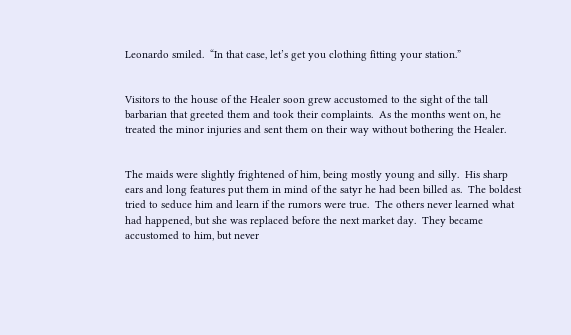Leonardo smiled.  “In that case, let’s get you clothing fitting your station.”


Visitors to the house of the Healer soon grew accustomed to the sight of the tall barbarian that greeted them and took their complaints.  As the months went on, he treated the minor injuries and sent them on their way without bothering the Healer.


The maids were slightly frightened of him, being mostly young and silly.  His sharp ears and long features put them in mind of the satyr he had been billed as.  The boldest tried to seduce him and learn if the rumors were true.  The others never learned what had happened, but she was replaced before the next market day.  They became accustomed to him, but never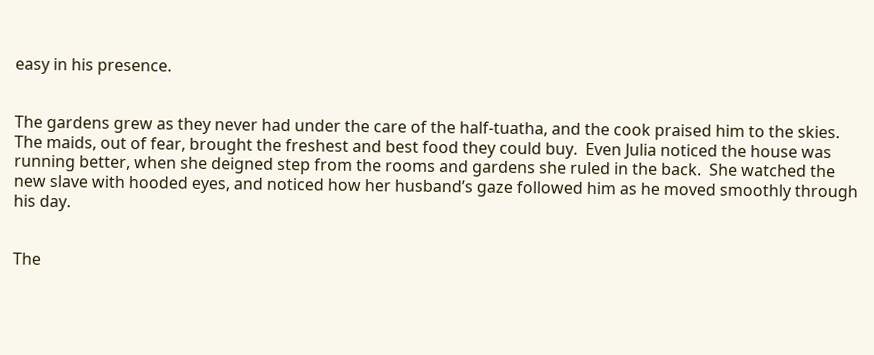easy in his presence.


The gardens grew as they never had under the care of the half-tuatha, and the cook praised him to the skies.  The maids, out of fear, brought the freshest and best food they could buy.  Even Julia noticed the house was running better, when she deigned step from the rooms and gardens she ruled in the back.  She watched the new slave with hooded eyes, and noticed how her husband’s gaze followed him as he moved smoothly through his day.


The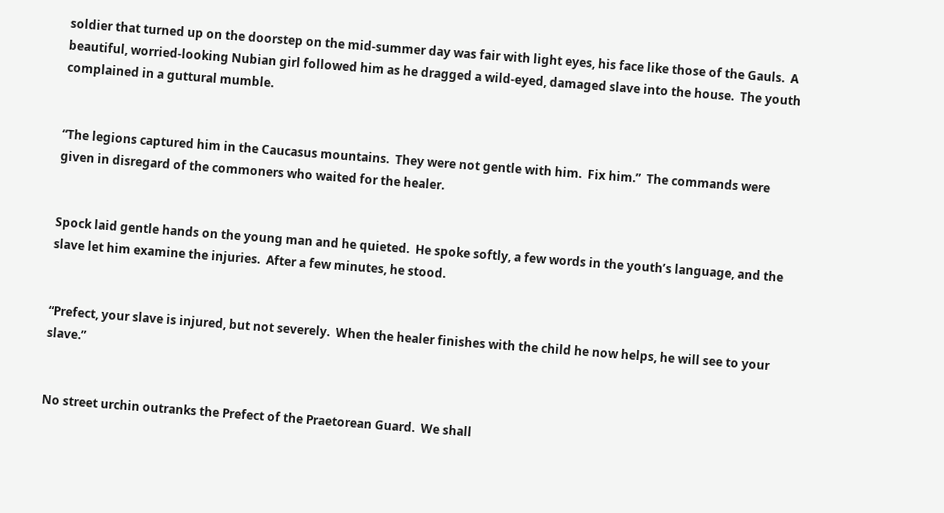soldier that turned up on the doorstep on the mid-summer day was fair with light eyes, his face like those of the Gauls.  A beautiful, worried-looking Nubian girl followed him as he dragged a wild-eyed, damaged slave into the house.  The youth complained in a guttural mumble.


“The legions captured him in the Caucasus mountains.  They were not gentle with him.  Fix him.”  The commands were given in disregard of the commoners who waited for the healer.


Spock laid gentle hands on the young man and he quieted.  He spoke softly, a few words in the youth’s language, and the slave let him examine the injuries.  After a few minutes, he stood.


“Prefect, your slave is injured, but not severely.  When the healer finishes with the child he now helps, he will see to your slave.”


No street urchin outranks the Prefect of the Praetorean Guard.  We shall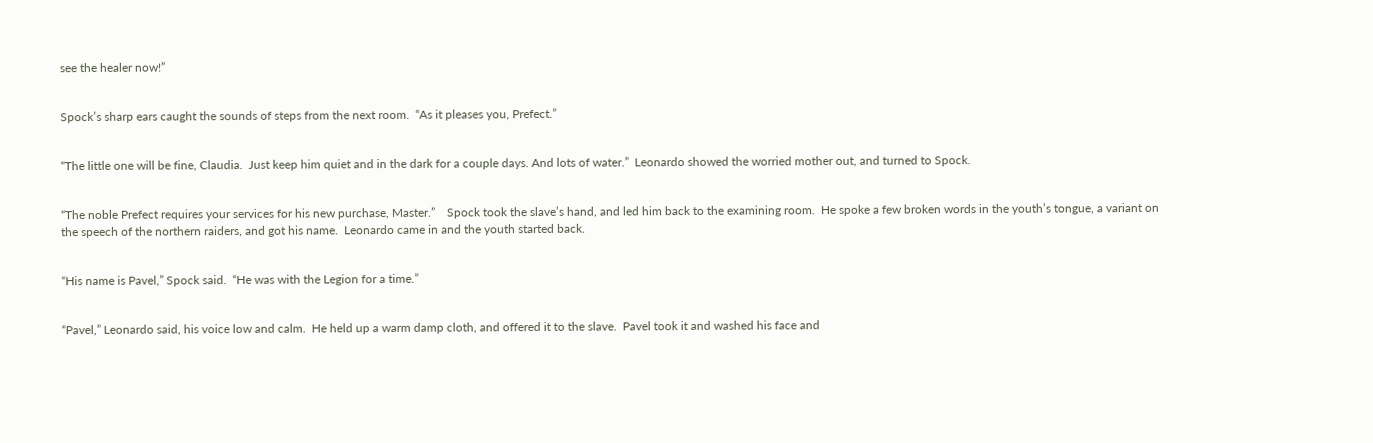see the healer now!”


Spock’s sharp ears caught the sounds of steps from the next room.  “As it pleases you, Prefect.”


“The little one will be fine, Claudia.  Just keep him quiet and in the dark for a couple days. And lots of water.”  Leonardo showed the worried mother out, and turned to Spock.


“The noble Prefect requires your services for his new purchase, Master.”    Spock took the slave’s hand, and led him back to the examining room.  He spoke a few broken words in the youth’s tongue, a variant on the speech of the northern raiders, and got his name.  Leonardo came in and the youth started back.


“His name is Pavel,” Spock said.  “He was with the Legion for a time.”


“Pavel,” Leonardo said, his voice low and calm.  He held up a warm damp cloth, and offered it to the slave.  Pavel took it and washed his face and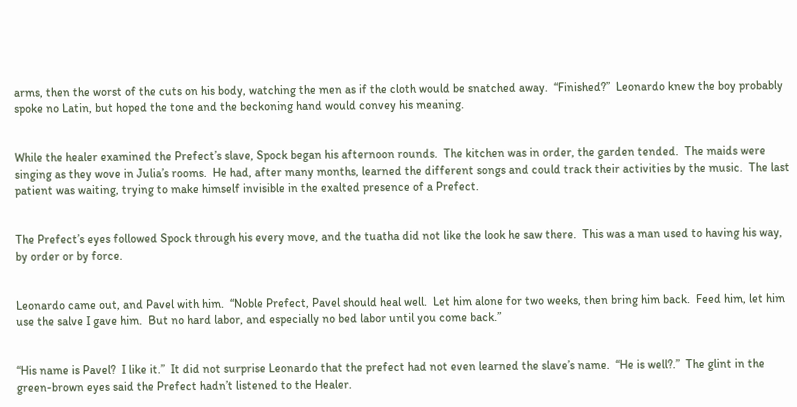arms, then the worst of the cuts on his body, watching the men as if the cloth would be snatched away.  “Finished?”  Leonardo knew the boy probably spoke no Latin, but hoped the tone and the beckoning hand would convey his meaning.


While the healer examined the Prefect’s slave, Spock began his afternoon rounds.  The kitchen was in order, the garden tended.  The maids were singing as they wove in Julia’s rooms.  He had, after many months, learned the different songs and could track their activities by the music.  The last patient was waiting, trying to make himself invisible in the exalted presence of a Prefect.


The Prefect’s eyes followed Spock through his every move, and the tuatha did not like the look he saw there.  This was a man used to having his way, by order or by force.


Leonardo came out, and Pavel with him.  “Noble Prefect, Pavel should heal well.  Let him alone for two weeks, then bring him back.  Feed him, let him use the salve I gave him.  But no hard labor, and especially no bed labor until you come back.”


“His name is Pavel?  I like it.”  It did not surprise Leonardo that the prefect had not even learned the slave’s name.  “He is well?.”  The glint in the green-brown eyes said the Prefect hadn’t listened to the Healer.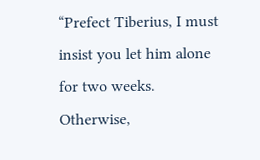“Prefect Tiberius, I must insist you let him alone for two weeks.  Otherwise,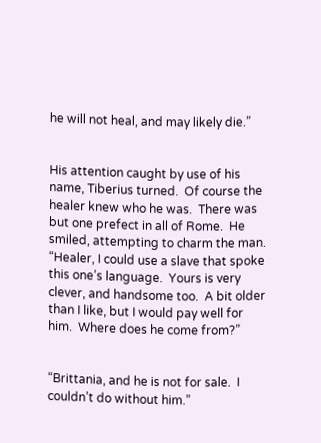he will not heal, and may likely die.”


His attention caught by use of his name, Tiberius turned.  Of course the healer knew who he was.  There was but one prefect in all of Rome.  He smiled, attempting to charm the man.  “Healer, I could use a slave that spoke this one’s language.  Yours is very clever, and handsome too.  A bit older than I like, but I would pay well for him.  Where does he come from?”


“Brittania, and he is not for sale.  I couldn’t do without him.”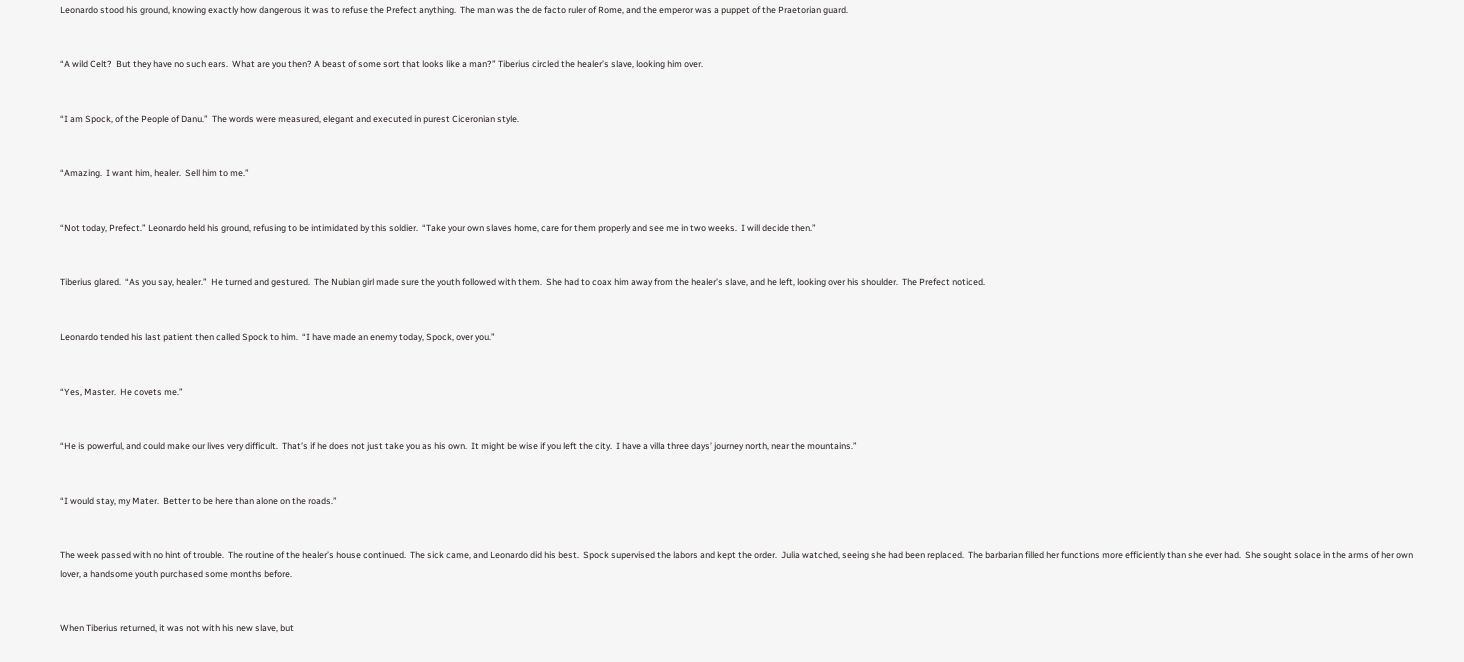Leonardo stood his ground, knowing exactly how dangerous it was to refuse the Prefect anything.  The man was the de facto ruler of Rome, and the emperor was a puppet of the Praetorian guard.


“A wild Celt?  But they have no such ears.  What are you then? A beast of some sort that looks like a man?” Tiberius circled the healer’s slave, looking him over.


“I am Spock, of the People of Danu.”  The words were measured, elegant and executed in purest Ciceronian style.


“Amazing.  I want him, healer.  Sell him to me.”


“Not today, Prefect.” Leonardo held his ground, refusing to be intimidated by this soldier.  “Take your own slaves home, care for them properly and see me in two weeks.  I will decide then.”


Tiberius glared.  “As you say, healer.”  He turned and gestured.  The Nubian girl made sure the youth followed with them.  She had to coax him away from the healer’s slave, and he left, looking over his shoulder.  The Prefect noticed.


Leonardo tended his last patient then called Spock to him.  “I have made an enemy today, Spock, over you.”


“Yes, Master.  He covets me.”


“He is powerful, and could make our lives very difficult.  That’s if he does not just take you as his own.  It might be wise if you left the city.  I have a villa three days’ journey north, near the mountains.”


“I would stay, my Mater.  Better to be here than alone on the roads.”


The week passed with no hint of trouble.  The routine of the healer’s house continued.  The sick came, and Leonardo did his best.  Spock supervised the labors and kept the order.  Julia watched, seeing she had been replaced.  The barbarian filled her functions more efficiently than she ever had.  She sought solace in the arms of her own lover, a handsome youth purchased some months before.


When Tiberius returned, it was not with his new slave, but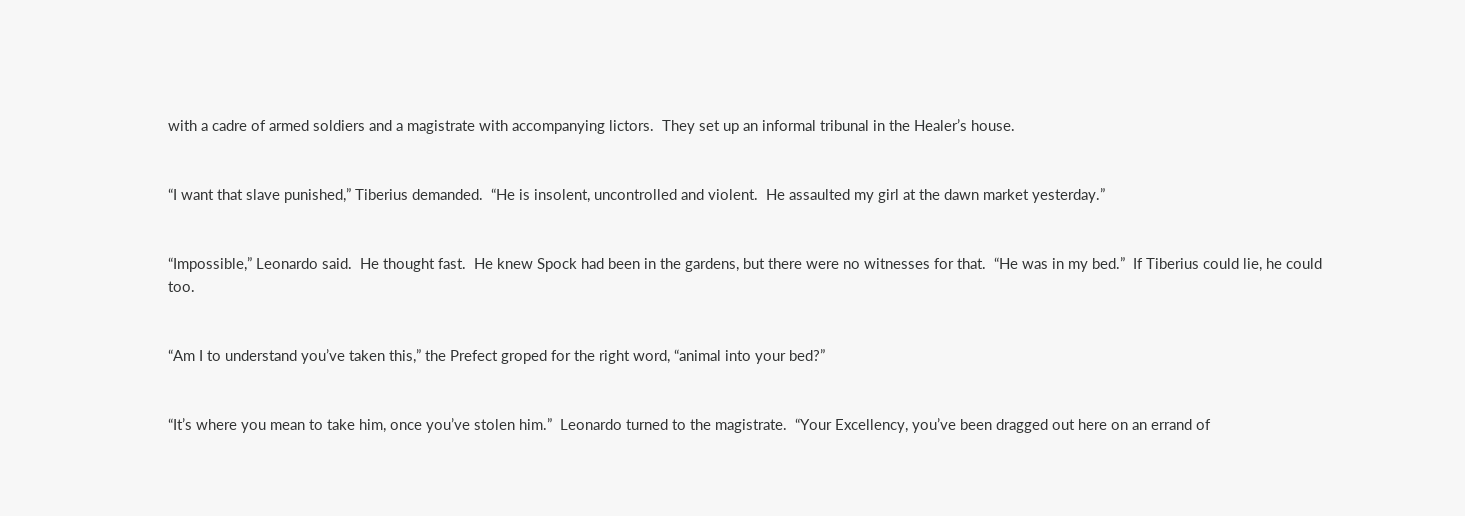with a cadre of armed soldiers and a magistrate with accompanying lictors.  They set up an informal tribunal in the Healer’s house.


“I want that slave punished,” Tiberius demanded.  “He is insolent, uncontrolled and violent.  He assaulted my girl at the dawn market yesterday.”


“Impossible,” Leonardo said.  He thought fast.  He knew Spock had been in the gardens, but there were no witnesses for that.  “He was in my bed.”  If Tiberius could lie, he could too.


“Am I to understand you’ve taken this,” the Prefect groped for the right word, “animal into your bed?”


“It’s where you mean to take him, once you’ve stolen him.”  Leonardo turned to the magistrate.  “Your Excellency, you’ve been dragged out here on an errand of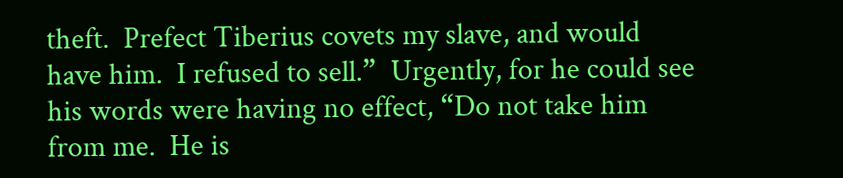theft.  Prefect Tiberius covets my slave, and would have him.  I refused to sell.”  Urgently, for he could see his words were having no effect, “Do not take him from me.  He is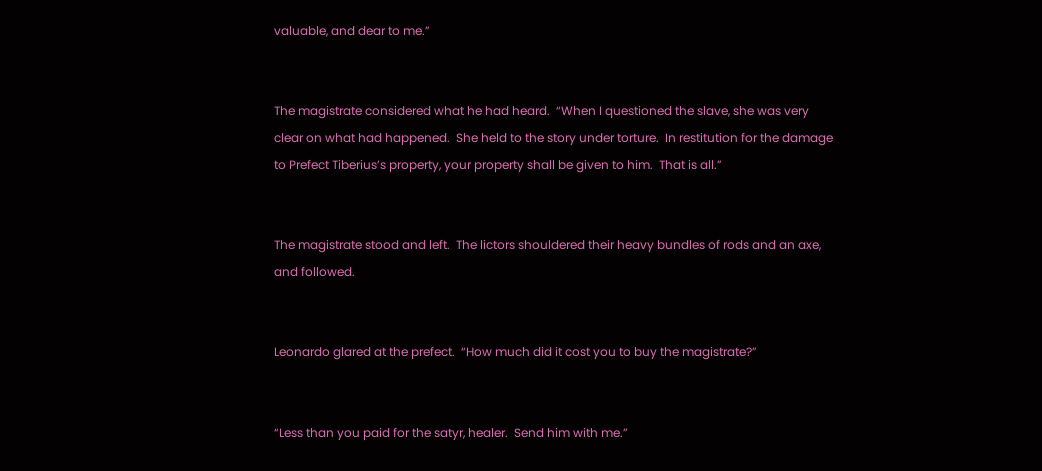valuable, and dear to me.”


The magistrate considered what he had heard.  “When I questioned the slave, she was very clear on what had happened.  She held to the story under torture.  In restitution for the damage to Prefect Tiberius’s property, your property shall be given to him.  That is all.”


The magistrate stood and left.  The lictors shouldered their heavy bundles of rods and an axe, and followed.


Leonardo glared at the prefect.  “How much did it cost you to buy the magistrate?”


“Less than you paid for the satyr, healer.  Send him with me.”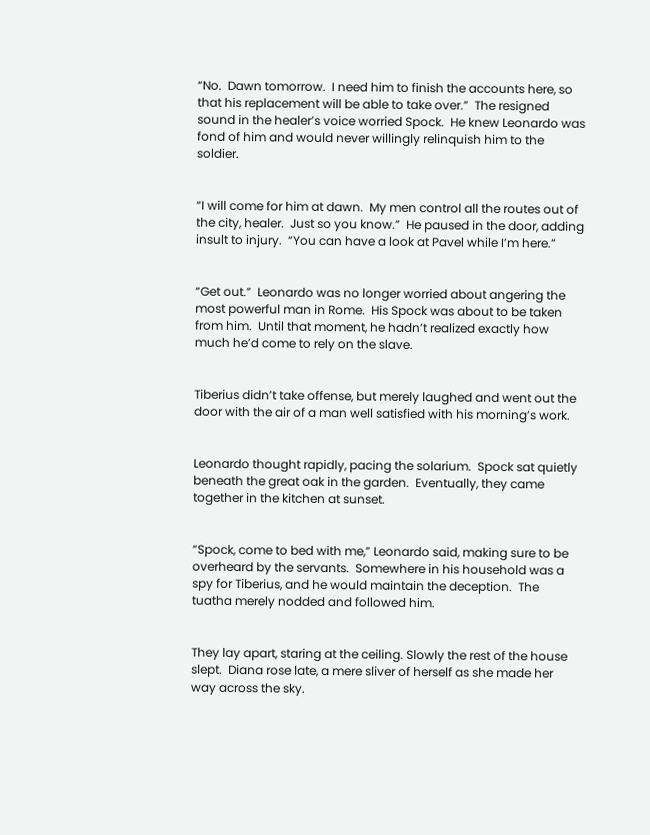“No.  Dawn tomorrow.  I need him to finish the accounts here, so that his replacement will be able to take over.”  The resigned sound in the healer’s voice worried Spock.  He knew Leonardo was fond of him and would never willingly relinquish him to the soldier.


“I will come for him at dawn.  My men control all the routes out of the city, healer.  Just so you know.”  He paused in the door, adding insult to injury.  “You can have a look at Pavel while I’m here.”


“Get out.”  Leonardo was no longer worried about angering the most powerful man in Rome.  His Spock was about to be taken from him.  Until that moment, he hadn’t realized exactly how much he’d come to rely on the slave.


Tiberius didn’t take offense, but merely laughed and went out the door with the air of a man well satisfied with his morning’s work.


Leonardo thought rapidly, pacing the solarium.  Spock sat quietly beneath the great oak in the garden.  Eventually, they came together in the kitchen at sunset.


“Spock, come to bed with me,” Leonardo said, making sure to be overheard by the servants.  Somewhere in his household was a spy for Tiberius, and he would maintain the deception.  The tuatha merely nodded and followed him.


They lay apart, staring at the ceiling. Slowly the rest of the house slept.  Diana rose late, a mere sliver of herself as she made her way across the sky.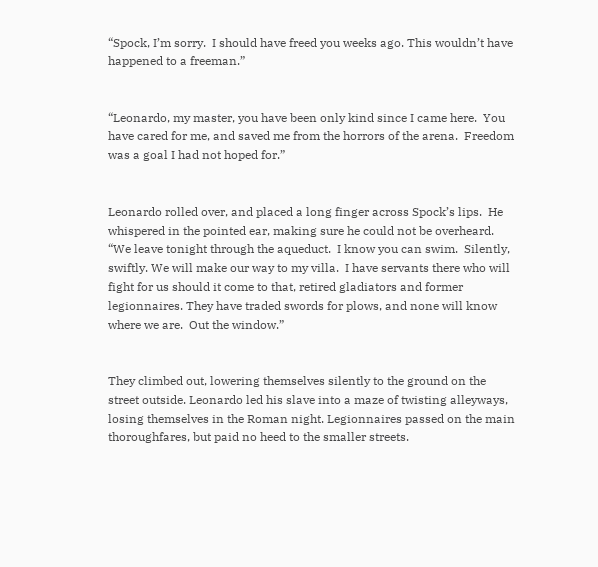“Spock, I’m sorry.  I should have freed you weeks ago. This wouldn’t have happened to a freeman.”


“Leonardo, my master, you have been only kind since I came here.  You have cared for me, and saved me from the horrors of the arena.  Freedom was a goal I had not hoped for.”


Leonardo rolled over, and placed a long finger across Spock’s lips.  He whispered in the pointed ear, making sure he could not be overheard.  “We leave tonight through the aqueduct.  I know you can swim.  Silently, swiftly. We will make our way to my villa.  I have servants there who will fight for us should it come to that, retired gladiators and former legionnaires. They have traded swords for plows, and none will know where we are.  Out the window.”


They climbed out, lowering themselves silently to the ground on the street outside. Leonardo led his slave into a maze of twisting alleyways, losing themselves in the Roman night. Legionnaires passed on the main thoroughfares, but paid no heed to the smaller streets.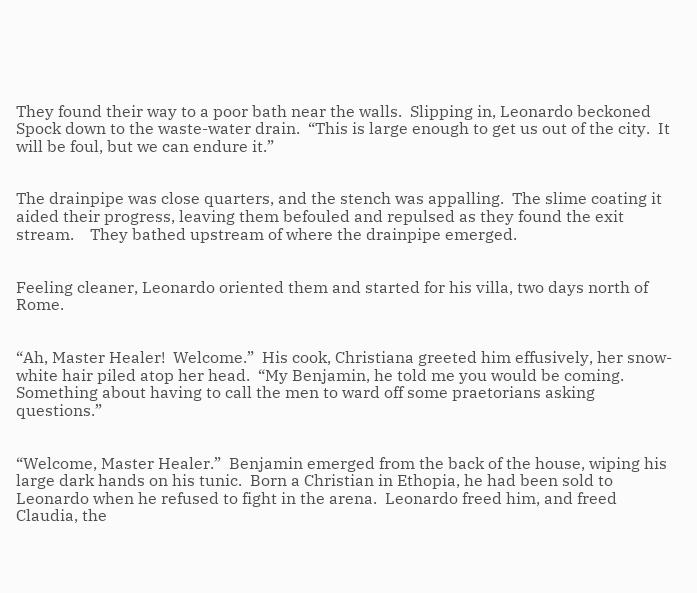They found their way to a poor bath near the walls.  Slipping in, Leonardo beckoned Spock down to the waste-water drain.  “This is large enough to get us out of the city.  It will be foul, but we can endure it.”


The drainpipe was close quarters, and the stench was appalling.  The slime coating it aided their progress, leaving them befouled and repulsed as they found the exit stream.    They bathed upstream of where the drainpipe emerged.


Feeling cleaner, Leonardo oriented them and started for his villa, two days north of Rome.


“Ah, Master Healer!  Welcome.”  His cook, Christiana greeted him effusively, her snow-white hair piled atop her head.  “My Benjamin, he told me you would be coming.  Something about having to call the men to ward off some praetorians asking questions.”


“Welcome, Master Healer.”  Benjamin emerged from the back of the house, wiping his large dark hands on his tunic.  Born a Christian in Ethopia, he had been sold to Leonardo when he refused to fight in the arena.  Leonardo freed him, and freed Claudia, the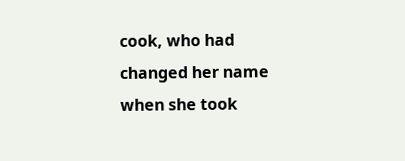cook, who had changed her name when she took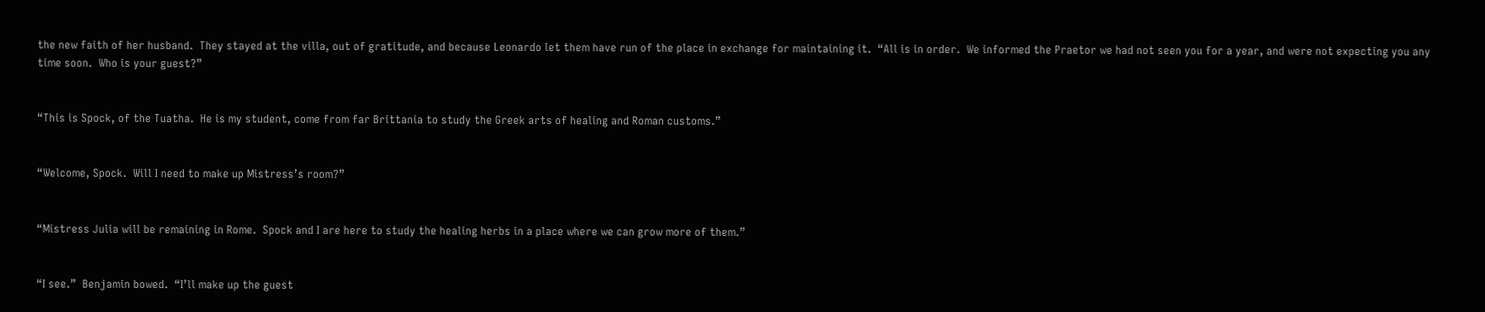the new faith of her husband.  They stayed at the villa, out of gratitude, and because Leonardo let them have run of the place in exchange for maintaining it.  “All is in order.  We informed the Praetor we had not seen you for a year, and were not expecting you any time soon.  Who is your guest?”


“This is Spock, of the Tuatha.  He is my student, come from far Brittania to study the Greek arts of healing and Roman customs.”


“Welcome, Spock.  Will I need to make up Mistress’s room?”


“Mistress Julia will be remaining in Rome.  Spock and I are here to study the healing herbs in a place where we can grow more of them.”


“I see.”  Benjamin bowed.  “I’ll make up the guest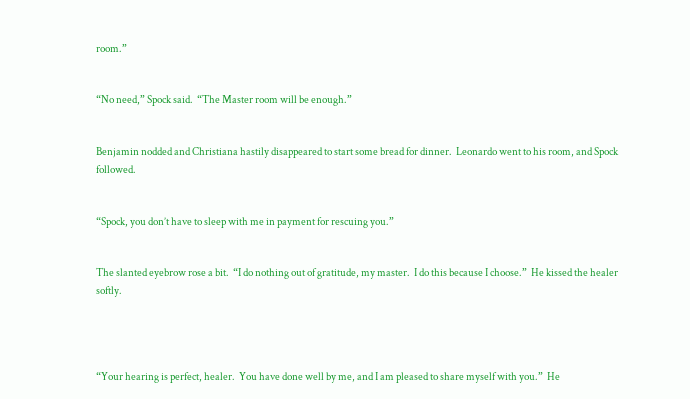room.”


“No need,” Spock said.  “The Master room will be enough.”


Benjamin nodded and Christiana hastily disappeared to start some bread for dinner.  Leonardo went to his room, and Spock followed.


“Spock, you don’t have to sleep with me in payment for rescuing you.”


The slanted eyebrow rose a bit.  “I do nothing out of gratitude, my master.  I do this because I choose.”  He kissed the healer softly.




“Your hearing is perfect, healer.  You have done well by me, and I am pleased to share myself with you.”  He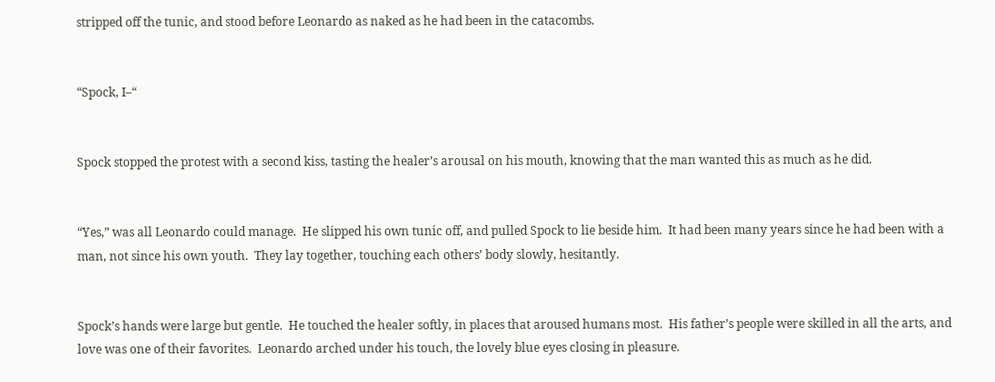stripped off the tunic, and stood before Leonardo as naked as he had been in the catacombs.


“Spock, I–“


Spock stopped the protest with a second kiss, tasting the healer’s arousal on his mouth, knowing that the man wanted this as much as he did.


“Yes,” was all Leonardo could manage.  He slipped his own tunic off, and pulled Spock to lie beside him.  It had been many years since he had been with a man, not since his own youth.  They lay together, touching each others’ body slowly, hesitantly.


Spock’s hands were large but gentle.  He touched the healer softly, in places that aroused humans most.  His father’s people were skilled in all the arts, and love was one of their favorites.  Leonardo arched under his touch, the lovely blue eyes closing in pleasure.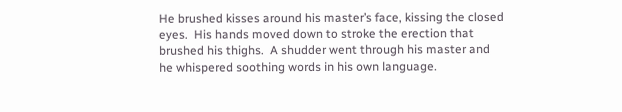He brushed kisses around his master’s face, kissing the closed eyes.  His hands moved down to stroke the erection that brushed his thighs.  A shudder went through his master and he whispered soothing words in his own language.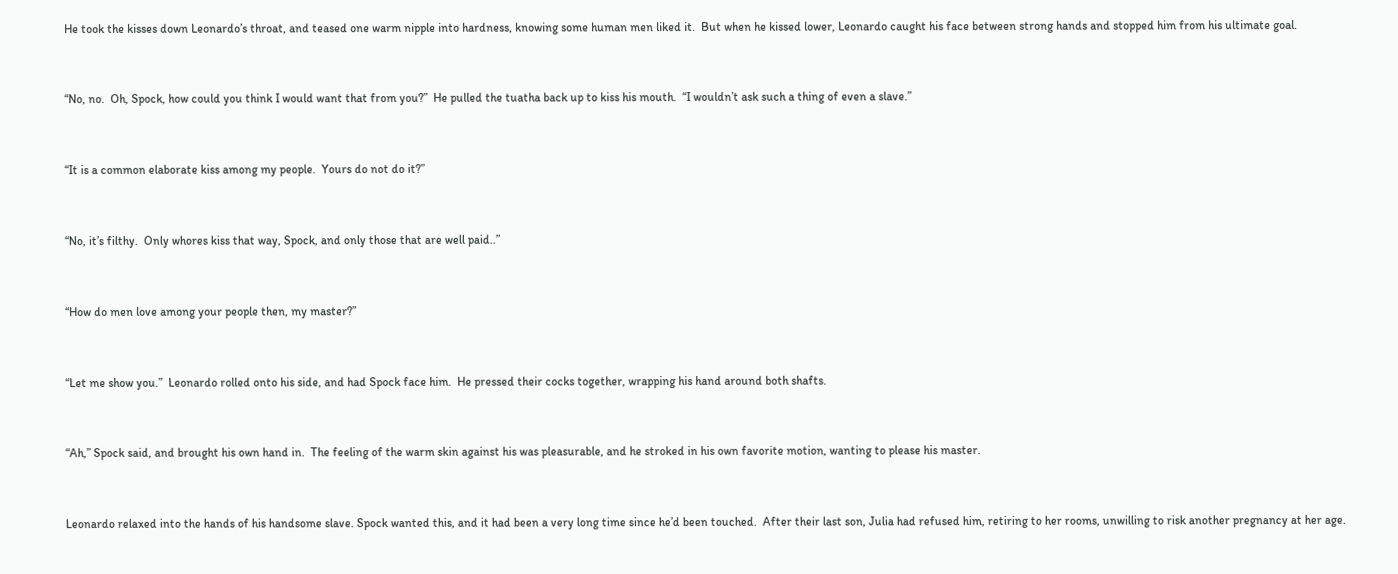He took the kisses down Leonardo’s throat, and teased one warm nipple into hardness, knowing some human men liked it.  But when he kissed lower, Leonardo caught his face between strong hands and stopped him from his ultimate goal.


“No, no.  Oh, Spock, how could you think I would want that from you?”  He pulled the tuatha back up to kiss his mouth.  “I wouldn’t ask such a thing of even a slave.”


“It is a common elaborate kiss among my people.  Yours do not do it?”


“No, it’s filthy.  Only whores kiss that way, Spock, and only those that are well paid..”


“How do men love among your people then, my master?”


“Let me show you.”  Leonardo rolled onto his side, and had Spock face him.  He pressed their cocks together, wrapping his hand around both shafts.


“Ah,” Spock said, and brought his own hand in.  The feeling of the warm skin against his was pleasurable, and he stroked in his own favorite motion, wanting to please his master.


Leonardo relaxed into the hands of his handsome slave. Spock wanted this, and it had been a very long time since he’d been touched.  After their last son, Julia had refused him, retiring to her rooms, unwilling to risk another pregnancy at her age.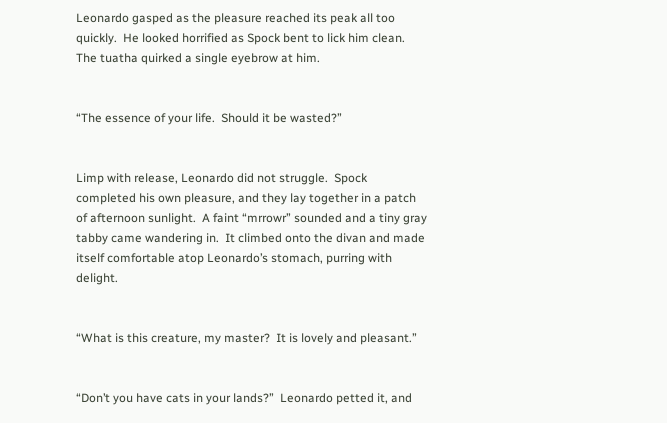Leonardo gasped as the pleasure reached its peak all too quickly.  He looked horrified as Spock bent to lick him clean.  The tuatha quirked a single eyebrow at him.


“The essence of your life.  Should it be wasted?”


Limp with release, Leonardo did not struggle.  Spock completed his own pleasure, and they lay together in a patch of afternoon sunlight.  A faint “mrrowr” sounded and a tiny gray tabby came wandering in.  It climbed onto the divan and made itself comfortable atop Leonardo’s stomach, purring with delight.


“What is this creature, my master?  It is lovely and pleasant.”


“Don’t you have cats in your lands?”  Leonardo petted it, and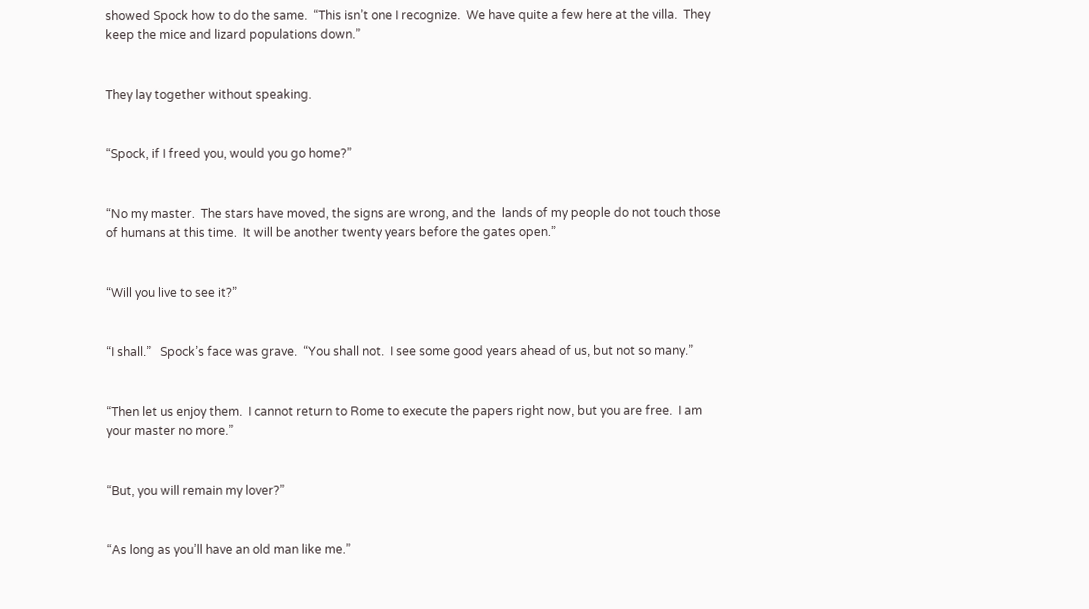showed Spock how to do the same.  “This isn’t one I recognize.  We have quite a few here at the villa.  They keep the mice and lizard populations down.”


They lay together without speaking.


“Spock, if I freed you, would you go home?”


“No my master.  The stars have moved, the signs are wrong, and the  lands of my people do not touch those of humans at this time.  It will be another twenty years before the gates open.”


“Will you live to see it?”


“I shall.”   Spock’s face was grave.  “You shall not.  I see some good years ahead of us, but not so many.”


“Then let us enjoy them.  I cannot return to Rome to execute the papers right now, but you are free.  I am your master no more.”


“But, you will remain my lover?”


“As long as you’ll have an old man like me.”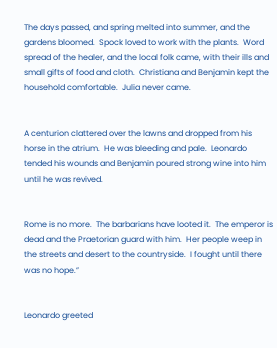The days passed, and spring melted into summer, and the gardens bloomed.  Spock loved to work with the plants.  Word spread of the healer, and the local folk came, with their ills and small gifts of food and cloth.  Christiana and Benjamin kept the household comfortable.  Julia never came.


A centurion clattered over the lawns and dropped from his horse in the atrium.  He was bleeding and pale.  Leonardo tended his wounds and Benjamin poured strong wine into him until he was revived.


Rome is no more.  The barbarians have looted it.  The emperor is dead and the Praetorian guard with him.  Her people weep in the streets and desert to the countryside.  I fought until there was no hope.”


Leonardo greeted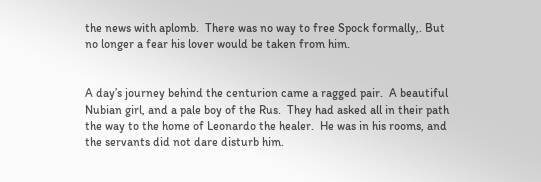the news with aplomb.  There was no way to free Spock formally,. But no longer a fear his lover would be taken from him.


A day’s journey behind the centurion came a ragged pair.  A beautiful Nubian girl, and a pale boy of the Rus.  They had asked all in their path the way to the home of Leonardo the healer.  He was in his rooms, and the servants did not dare disturb him.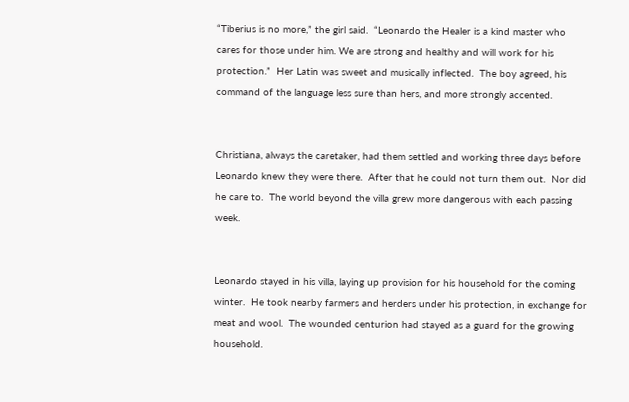“Tiberius is no more,” the girl said.  “Leonardo the Healer is a kind master who cares for those under him. We are strong and healthy and will work for his protection.”  Her Latin was sweet and musically inflected.  The boy agreed, his command of the language less sure than hers, and more strongly accented.


Christiana, always the caretaker, had them settled and working three days before Leonardo knew they were there.  After that he could not turn them out.  Nor did he care to.  The world beyond the villa grew more dangerous with each passing week.


Leonardo stayed in his villa, laying up provision for his household for the coming winter.  He took nearby farmers and herders under his protection, in exchange for meat and wool.  The wounded centurion had stayed as a guard for the growing household.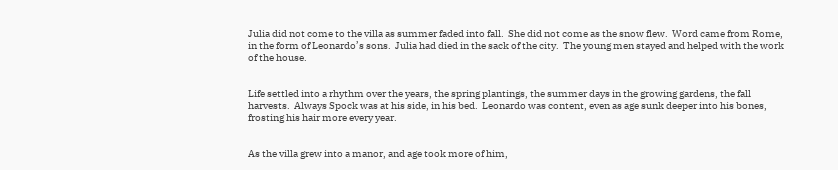Julia did not come to the villa as summer faded into fall.  She did not come as the snow flew.  Word came from Rome, in the form of Leonardo’s sons.  Julia had died in the sack of the city.  The young men stayed and helped with the work of the house.


Life settled into a rhythm over the years, the spring plantings, the summer days in the growing gardens, the fall harvests.  Always Spock was at his side, in his bed.  Leonardo was content, even as age sunk deeper into his bones, frosting his hair more every year.


As the villa grew into a manor, and age took more of him,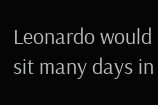Leonardo would sit many days in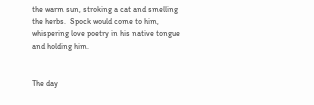the warm sun, stroking a cat and smelling the herbs.  Spock would come to him, whispering love poetry in his native tongue and holding him.


The day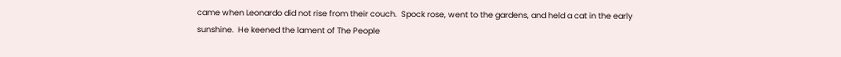came when Leonardo did not rise from their couch.  Spock rose, went to the gardens, and held a cat in the early sunshine.  He keened the lament of The People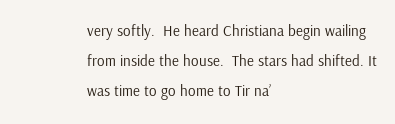very softly.  He heard Christiana begin wailing from inside the house.  The stars had shifted. It was time to go home to Tir na’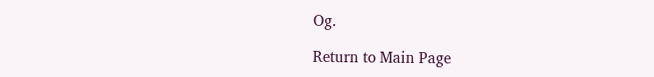Og.

Return to Main Page